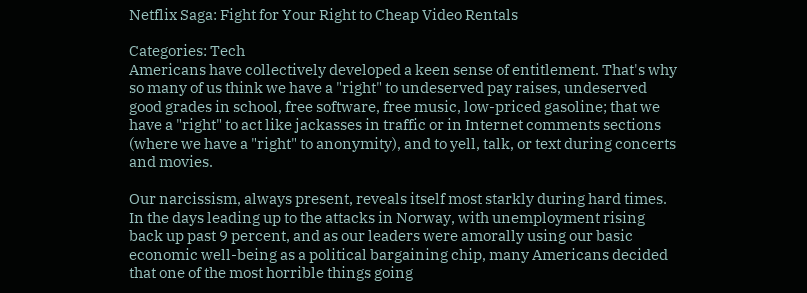Netflix Saga: Fight for Your Right to Cheap Video Rentals

Categories: Tech
Americans have collectively developed a keen sense of entitlement. That's why so many of us think we have a "right" to undeserved pay raises, undeserved good grades in school, free software, free music, low-priced gasoline; that we have a "right" to act like jackasses in traffic or in Internet comments sections (where we have a "right" to anonymity), and to yell, talk, or text during concerts and movies.

Our narcissism, always present, reveals itself most starkly during hard times. In the days leading up to the attacks in Norway, with unemployment rising back up past 9 percent, and as our leaders were amorally using our basic economic well-being as a political bargaining chip, many Americans decided that one of the most horrible things going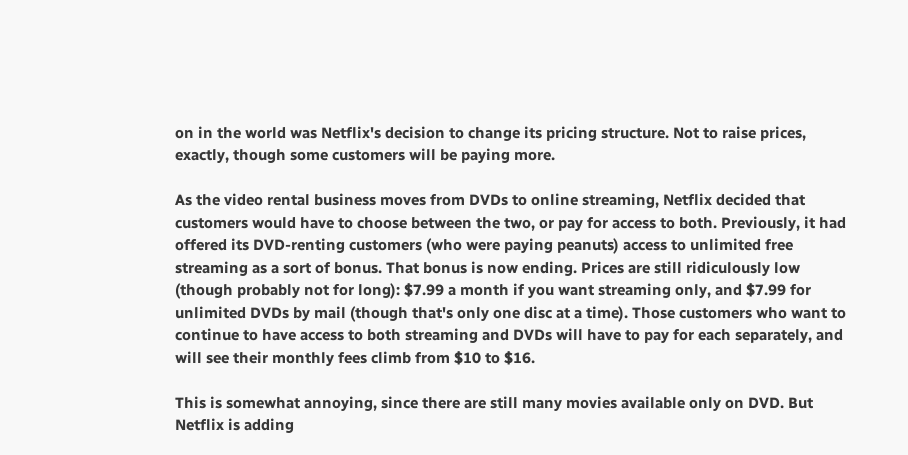on in the world was Netflix's decision to change its pricing structure. Not to raise prices, exactly, though some customers will be paying more.

As the video rental business moves from DVDs to online streaming, Netflix decided that customers would have to choose between the two, or pay for access to both. Previously, it had offered its DVD-renting customers (who were paying peanuts) access to unlimited free streaming as a sort of bonus. That bonus is now ending. Prices are still ridiculously low (though probably not for long): $7.99 a month if you want streaming only, and $7.99 for unlimited DVDs by mail (though that's only one disc at a time). Those customers who want to continue to have access to both streaming and DVDs will have to pay for each separately, and will see their monthly fees climb from $10 to $16.

This is somewhat annoying, since there are still many movies available only on DVD. But Netflix is adding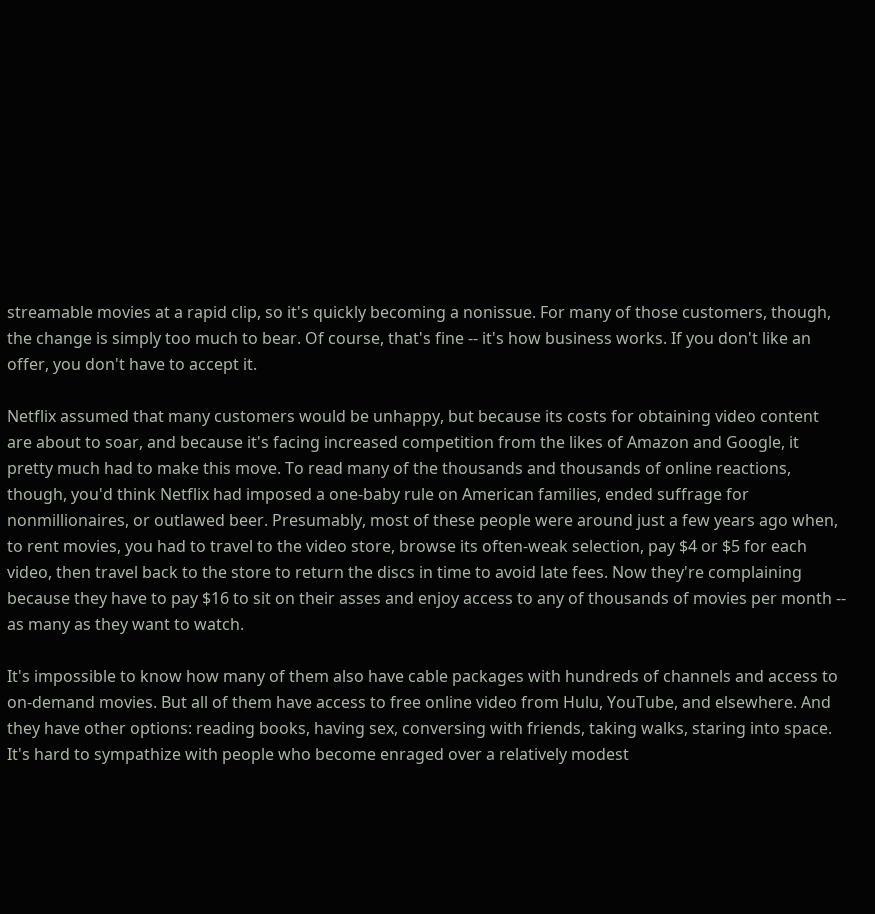streamable movies at a rapid clip, so it's quickly becoming a nonissue. For many of those customers, though, the change is simply too much to bear. Of course, that's fine -- it's how business works. If you don't like an offer, you don't have to accept it.

Netflix assumed that many customers would be unhappy, but because its costs for obtaining video content are about to soar, and because it's facing increased competition from the likes of Amazon and Google, it pretty much had to make this move. To read many of the thousands and thousands of online reactions, though, you'd think Netflix had imposed a one-baby rule on American families, ended suffrage for nonmillionaires, or outlawed beer. Presumably, most of these people were around just a few years ago when, to rent movies, you had to travel to the video store, browse its often-weak selection, pay $4 or $5 for each video, then travel back to the store to return the discs in time to avoid late fees. Now they're complaining because they have to pay $16 to sit on their asses and enjoy access to any of thousands of movies per month -- as many as they want to watch.

It's impossible to know how many of them also have cable packages with hundreds of channels and access to on-demand movies. But all of them have access to free online video from Hulu, YouTube, and elsewhere. And they have other options: reading books, having sex, conversing with friends, taking walks, staring into space. It's hard to sympathize with people who become enraged over a relatively modest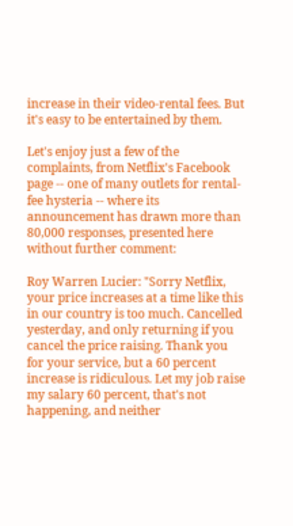increase in their video-rental fees. But it's easy to be entertained by them.

Let's enjoy just a few of the complaints, from Netflix's Facebook page -- one of many outlets for rental-fee hysteria -- where its announcement has drawn more than 80,000 responses, presented here without further comment:

Roy Warren Lucier: "Sorry Netflix, your price increases at a time like this in our country is too much. Cancelled yesterday, and only returning if you cancel the price raising. Thank you for your service, but a 60 percent increase is ridiculous. Let my job raise my salary 60 percent, that's not happening, and neither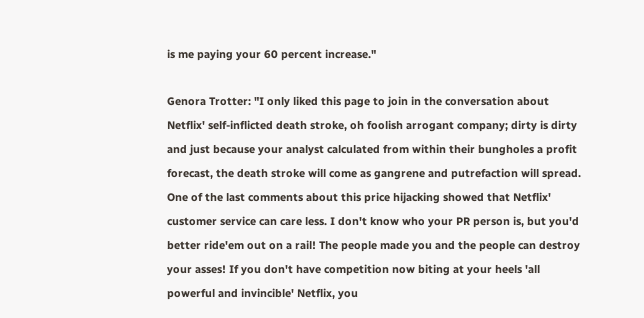is me paying your 60 percent increase."

Genora Trotter: "I only liked this page to join in the conversation about Netflix' self-inflicted death stroke, oh foolish arrogant company; dirty is dirty and just because your analyst calculated from within their bungholes a profit forecast, the death stroke will come as gangrene and putrefaction will spread. One of the last comments about this price hijacking showed that Netflix' customer service can care less. I don't know who your PR person is, but you'd better ride'em out on a rail! The people made you and the people can destroy your asses! If you don't have competition now biting at your heels 'all powerful and invincible' Netflix, you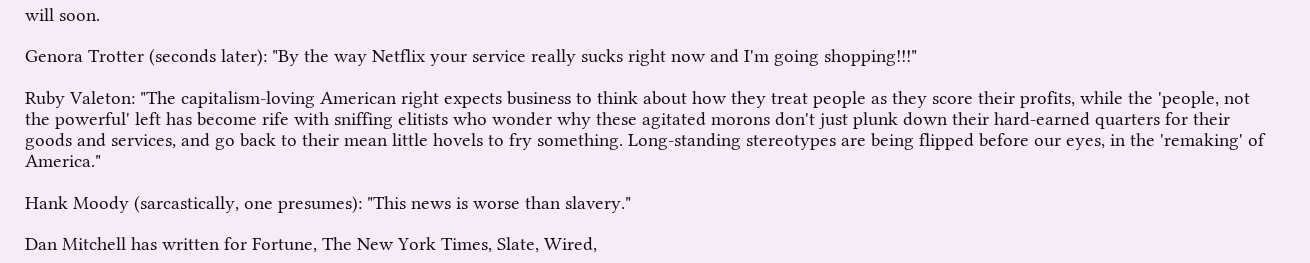will soon.

Genora Trotter (seconds later): "By the way Netflix your service really sucks right now and I'm going shopping!!!"

Ruby Valeton: "The capitalism-loving American right expects business to think about how they treat people as they score their profits, while the 'people, not the powerful' left has become rife with sniffing elitists who wonder why these agitated morons don't just plunk down their hard-earned quarters for their goods and services, and go back to their mean little hovels to fry something. Long-standing stereotypes are being flipped before our eyes, in the 'remaking' of America."

Hank Moody (sarcastically, one presumes): "This news is worse than slavery."

Dan Mitchell has written for Fortune, The New York Times, Slate, Wired,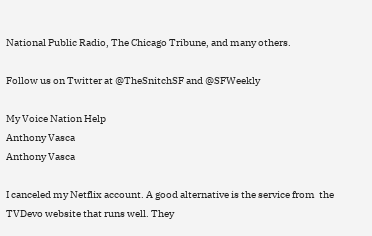National Public Radio, The Chicago Tribune, and many others.

Follow us on Twitter at @TheSnitchSF and @SFWeekly

My Voice Nation Help
Anthony Vasca
Anthony Vasca

I canceled my Netflix account. A good alternative is the service from  the TVDevo website that runs well. They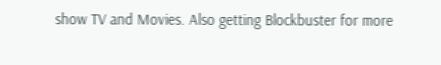show TV and Movies. Also getting Blockbuster for more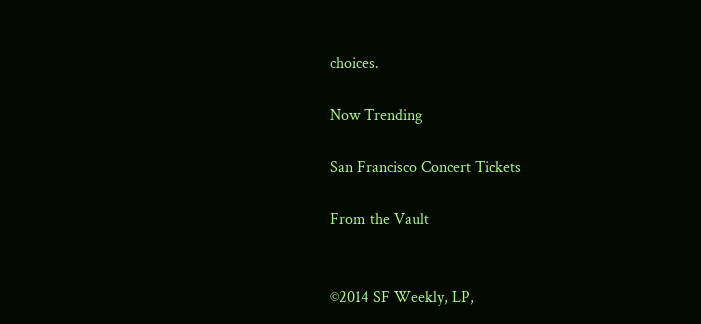choices.

Now Trending

San Francisco Concert Tickets

From the Vault


©2014 SF Weekly, LP,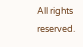All rights reserved.